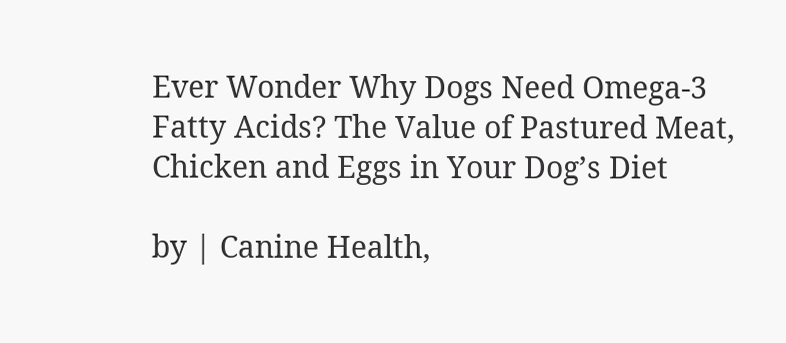Ever Wonder Why Dogs Need Omega-3 Fatty Acids? The Value of Pastured Meat, Chicken and Eggs in Your Dog’s Diet

by | Canine Health,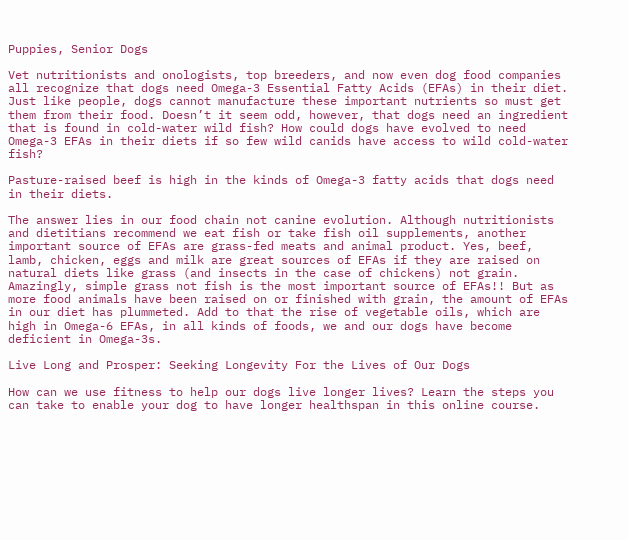Puppies, Senior Dogs

Vet nutritionists and onologists, top breeders, and now even dog food companies all recognize that dogs need Omega-3 Essential Fatty Acids (EFAs) in their diet. Just like people, dogs cannot manufacture these important nutrients so must get them from their food. Doesn’t it seem odd, however, that dogs need an ingredient that is found in cold-water wild fish? How could dogs have evolved to need Omega-3 EFAs in their diets if so few wild canids have access to wild cold-water fish?

Pasture-raised beef is high in the kinds of Omega-3 fatty acids that dogs need in their diets.

The answer lies in our food chain not canine evolution. Although nutritionists and dietitians recommend we eat fish or take fish oil supplements, another important source of EFAs are grass-fed meats and animal product. Yes, beef, lamb, chicken, eggs and milk are great sources of EFAs if they are raised on natural diets like grass (and insects in the case of chickens) not grain. Amazingly, simple grass not fish is the most important source of EFAs!! But as more food animals have been raised on or finished with grain, the amount of EFAs in our diet has plummeted. Add to that the rise of vegetable oils, which are high in Omega-6 EFAs, in all kinds of foods, we and our dogs have become deficient in Omega-3s.

Live Long and Prosper: Seeking Longevity For the Lives of Our Dogs

How can we use fitness to help our dogs live longer lives? Learn the steps you can take to enable your dog to have longer healthspan in this online course.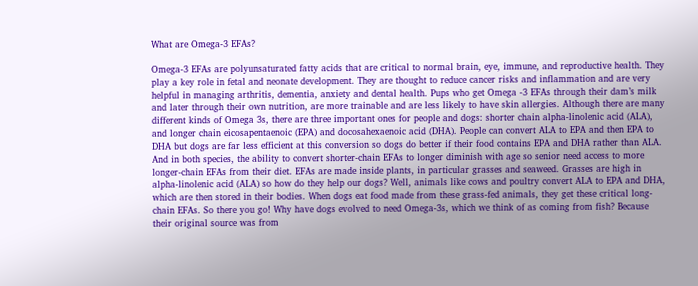What are Omega-3 EFAs?

Omega-3 EFAs are polyunsaturated fatty acids that are critical to normal brain, eye, immune, and reproductive health. They play a key role in fetal and neonate development. They are thought to reduce cancer risks and inflammation and are very helpful in managing arthritis, dementia, anxiety and dental health. Pups who get Omega -3 EFAs through their dam’s milk and later through their own nutrition, are more trainable and are less likely to have skin allergies. Although there are many different kinds of Omega 3s, there are three important ones for people and dogs: shorter chain alpha-linolenic acid (ALA), and longer chain eicosapentaenoic (EPA) and docosahexaenoic acid (DHA). People can convert ALA to EPA and then EPA to DHA but dogs are far less efficient at this conversion so dogs do better if their food contains EPA and DHA rather than ALA. And in both species, the ability to convert shorter-chain EFAs to longer diminish with age so senior need access to more longer-chain EFAs from their diet. EFAs are made inside plants, in particular grasses and seaweed. Grasses are high in alpha-linolenic acid (ALA) so how do they help our dogs? Well, animals like cows and poultry convert ALA to EPA and DHA, which are then stored in their bodies. When dogs eat food made from these grass-fed animals, they get these critical long-chain EFAs. So there you go! Why have dogs evolved to need Omega-3s, which we think of as coming from fish? Because their original source was from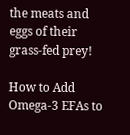the meats and eggs of their grass-fed prey!

How to Add Omega-3 EFAs to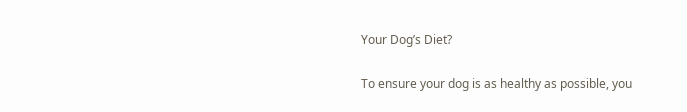Your Dog’s Diet?

To ensure your dog is as healthy as possible, you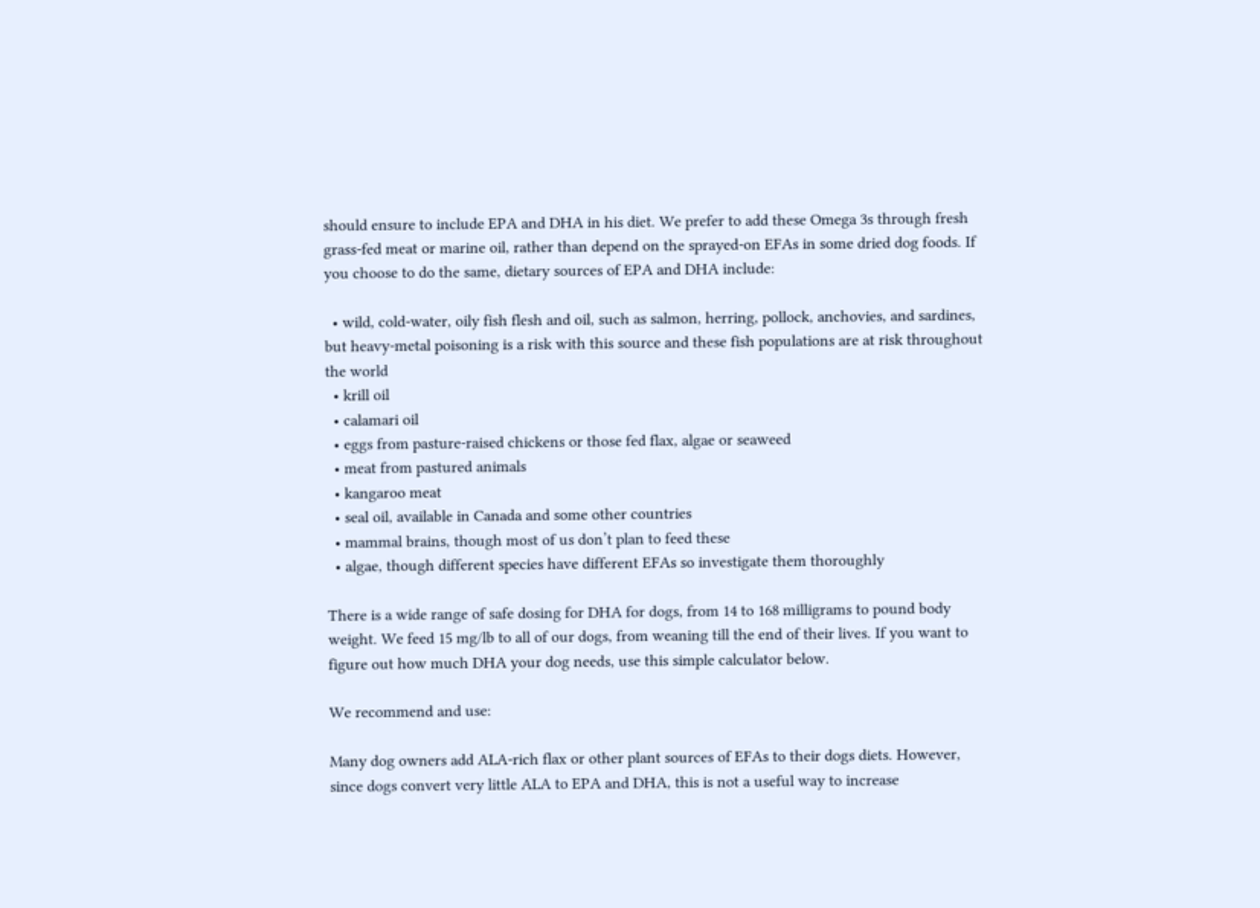should ensure to include EPA and DHA in his diet. We prefer to add these Omega 3s through fresh grass-fed meat or marine oil, rather than depend on the sprayed-on EFAs in some dried dog foods. If you choose to do the same, dietary sources of EPA and DHA include:

  • wild, cold-water, oily fish flesh and oil, such as salmon, herring, pollock, anchovies, and sardines, but heavy-metal poisoning is a risk with this source and these fish populations are at risk throughout the world
  • krill oil
  • calamari oil
  • eggs from pasture-raised chickens or those fed flax, algae or seaweed
  • meat from pastured animals
  • kangaroo meat
  • seal oil, available in Canada and some other countries
  • mammal brains, though most of us don’t plan to feed these
  • algae, though different species have different EFAs so investigate them thoroughly

There is a wide range of safe dosing for DHA for dogs, from 14 to 168 milligrams to pound body weight. We feed 15 mg/lb to all of our dogs, from weaning till the end of their lives. If you want to figure out how much DHA your dog needs, use this simple calculator below.

We recommend and use:

Many dog owners add ALA-rich flax or other plant sources of EFAs to their dogs diets. However, since dogs convert very little ALA to EPA and DHA, this is not a useful way to increase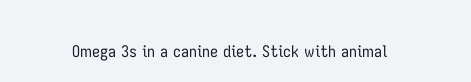Omega 3s in a canine diet. Stick with animal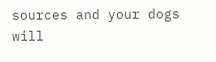sources and your dogs will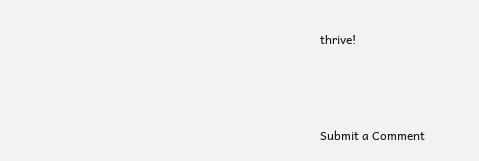thrive!



Submit a Comment